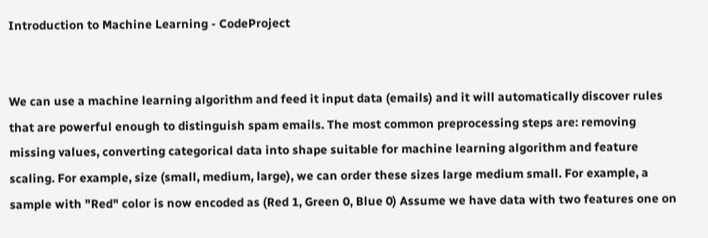Introduction to Machine Learning - CodeProject


We can use a machine learning algorithm and feed it input data (emails) and it will automatically discover rules that are powerful enough to distinguish spam emails. The most common preprocessing steps are: removing missing values, converting categorical data into shape suitable for machine learning algorithm and feature scaling. For example, size (small, medium, large), we can order these sizes large medium small. For example, a sample with "Red" color is now encoded as (Red 1, Green 0, Blue 0) Assume we have data with two features one on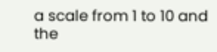a scale from 1 to 10 and the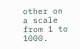other on a scale from 1 to 1000.